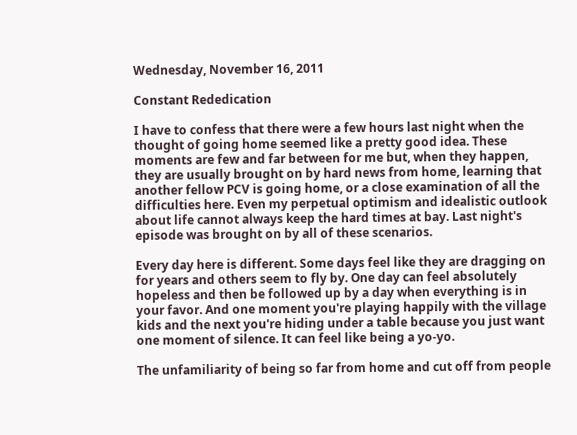Wednesday, November 16, 2011

Constant Rededication

I have to confess that there were a few hours last night when the thought of going home seemed like a pretty good idea. These moments are few and far between for me but, when they happen, they are usually brought on by hard news from home, learning that another fellow PCV is going home, or a close examination of all the difficulties here. Even my perpetual optimism and idealistic outlook about life cannot always keep the hard times at bay. Last night's episode was brought on by all of these scenarios.

Every day here is different. Some days feel like they are dragging on for years and others seem to fly by. One day can feel absolutely hopeless and then be followed up by a day when everything is in your favor. And one moment you're playing happily with the village kids and the next you're hiding under a table because you just want one moment of silence. It can feel like being a yo-yo.

The unfamiliarity of being so far from home and cut off from people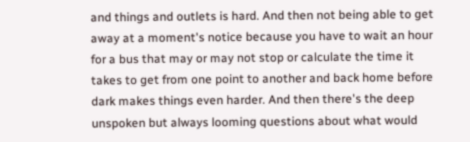and things and outlets is hard. And then not being able to get away at a moment's notice because you have to wait an hour for a bus that may or may not stop or calculate the time it takes to get from one point to another and back home before dark makes things even harder. And then there's the deep unspoken but always looming questions about what would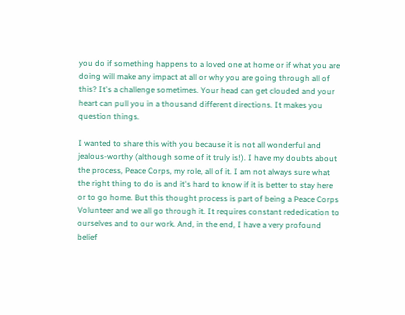you do if something happens to a loved one at home or if what you are doing will make any impact at all or why you are going through all of this? It's a challenge sometimes. Your head can get clouded and your heart can pull you in a thousand different directions. It makes you question things.

I wanted to share this with you because it is not all wonderful and jealous-worthy (although some of it truly is!). I have my doubts about the process, Peace Corps, my role, all of it. I am not always sure what the right thing to do is and it's hard to know if it is better to stay here or to go home. But this thought process is part of being a Peace Corps Volunteer and we all go through it. It requires constant rededication to ourselves and to our work. And, in the end, I have a very profound belief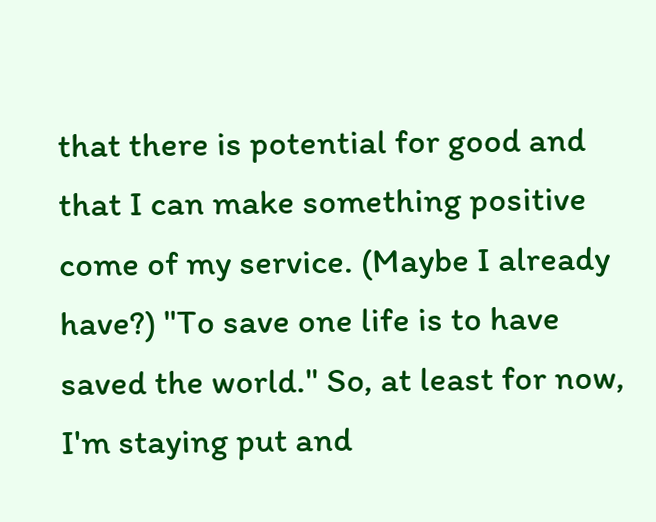that there is potential for good and that I can make something positive come of my service. (Maybe I already have?) "To save one life is to have saved the world." So, at least for now, I'm staying put and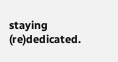staying (re)dedicated.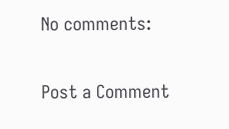No comments:

Post a Comment